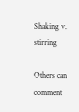Shaking v. stirring

Others can comment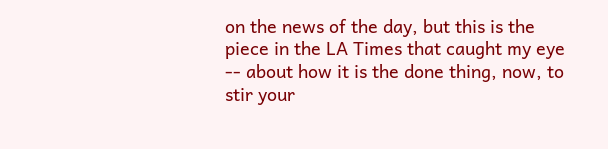on the news of the day, but this is the piece in the LA Times that caught my eye -- about how it is the done thing, now, to stir your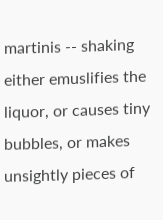martinis -- shaking either emuslifies the liquor, or causes tiny bubbles, or makes unsightly pieces of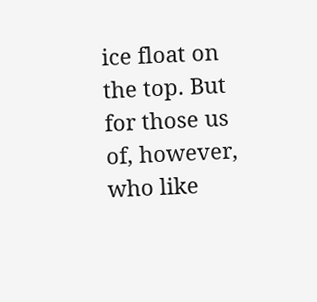ice float on the top. But for those us of, however, who like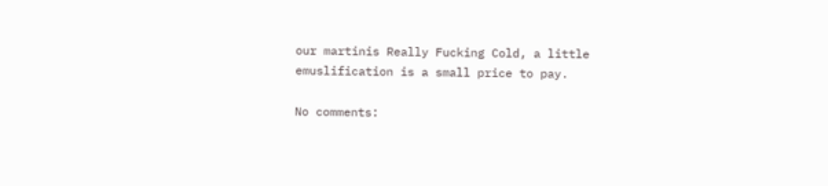our martinis Really Fucking Cold, a little emuslification is a small price to pay.

No comments: